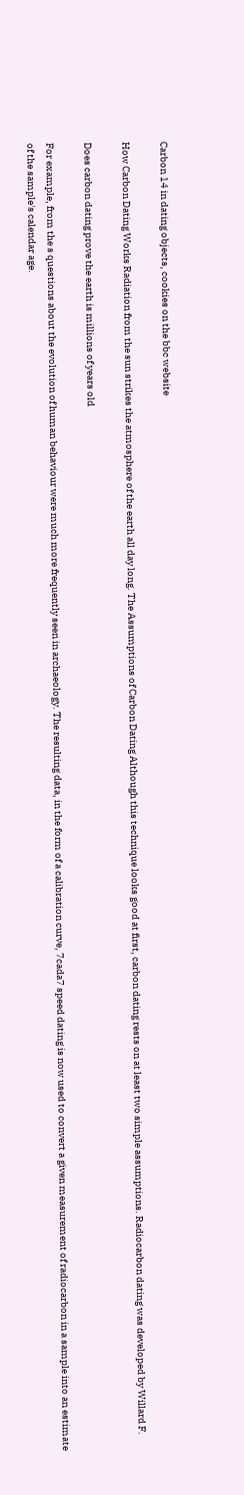Carbon 14 in dating objects, cookies on the bbc website

How Carbon Dating Works Radiation from the sun strikes the atmosphere of the earth all day long. The Assumptions of Carbon Dating Although this technique looks good at first, carbon dating rests on at least two simple assumptions. Radiocarbon dating was developed by Willard F.

Does carbon dating prove the earth is millions of years old

For example, from the s questions about the evolution of human behaviour were much more frequently seen in archaeology. The resulting data, in the form of a calibration curve, 7cada7 speed dating is now used to convert a given measurement of radiocarbon in a sample into an estimate of the sample's calendar age.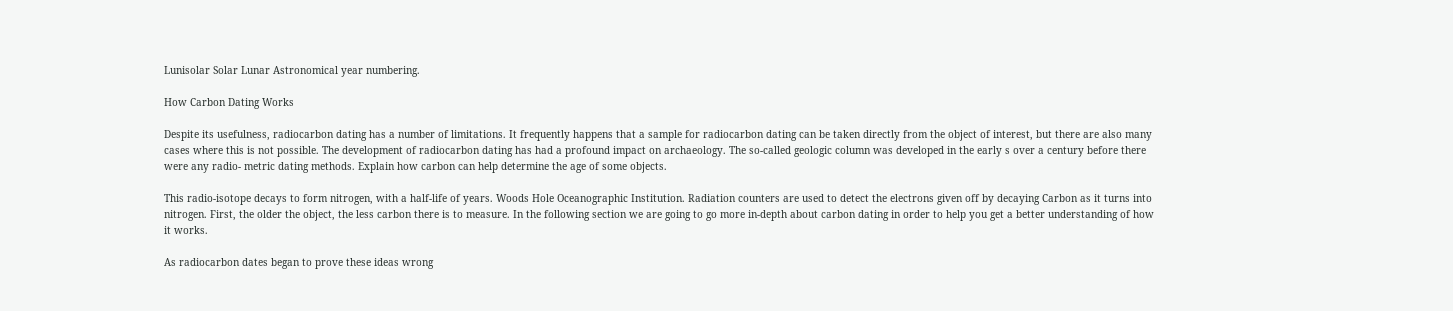Lunisolar Solar Lunar Astronomical year numbering.

How Carbon Dating Works

Despite its usefulness, radiocarbon dating has a number of limitations. It frequently happens that a sample for radiocarbon dating can be taken directly from the object of interest, but there are also many cases where this is not possible. The development of radiocarbon dating has had a profound impact on archaeology. The so-called geologic column was developed in the early s over a century before there were any radio- metric dating methods. Explain how carbon can help determine the age of some objects.

This radio-isotope decays to form nitrogen, with a half-life of years. Woods Hole Oceanographic Institution. Radiation counters are used to detect the electrons given off by decaying Carbon as it turns into nitrogen. First, the older the object, the less carbon there is to measure. In the following section we are going to go more in-depth about carbon dating in order to help you get a better understanding of how it works.

As radiocarbon dates began to prove these ideas wrong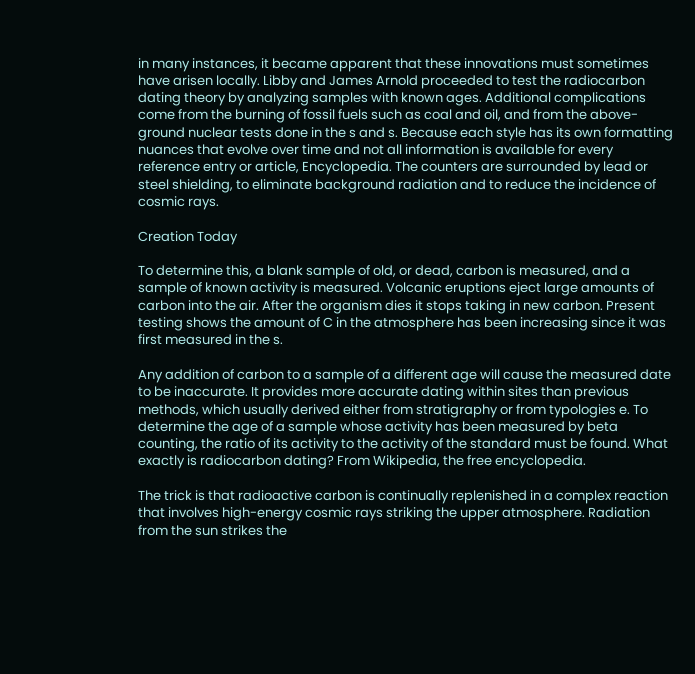in many instances, it became apparent that these innovations must sometimes have arisen locally. Libby and James Arnold proceeded to test the radiocarbon dating theory by analyzing samples with known ages. Additional complications come from the burning of fossil fuels such as coal and oil, and from the above-ground nuclear tests done in the s and s. Because each style has its own formatting nuances that evolve over time and not all information is available for every reference entry or article, Encyclopedia. The counters are surrounded by lead or steel shielding, to eliminate background radiation and to reduce the incidence of cosmic rays.

Creation Today

To determine this, a blank sample of old, or dead, carbon is measured, and a sample of known activity is measured. Volcanic eruptions eject large amounts of carbon into the air. After the organism dies it stops taking in new carbon. Present testing shows the amount of C in the atmosphere has been increasing since it was first measured in the s.

Any addition of carbon to a sample of a different age will cause the measured date to be inaccurate. It provides more accurate dating within sites than previous methods, which usually derived either from stratigraphy or from typologies e. To determine the age of a sample whose activity has been measured by beta counting, the ratio of its activity to the activity of the standard must be found. What exactly is radiocarbon dating? From Wikipedia, the free encyclopedia.

The trick is that radioactive carbon is continually replenished in a complex reaction that involves high-energy cosmic rays striking the upper atmosphere. Radiation from the sun strikes the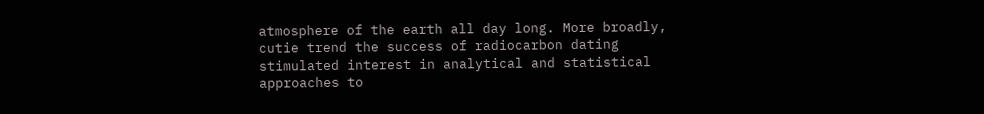atmosphere of the earth all day long. More broadly, cutie trend the success of radiocarbon dating stimulated interest in analytical and statistical approaches to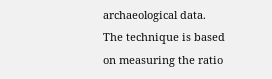archaeological data. The technique is based on measuring the ratio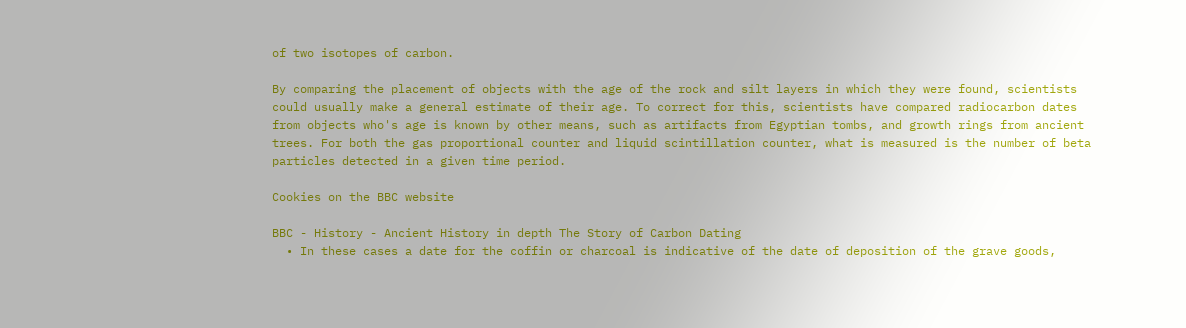of two isotopes of carbon.

By comparing the placement of objects with the age of the rock and silt layers in which they were found, scientists could usually make a general estimate of their age. To correct for this, scientists have compared radiocarbon dates from objects who's age is known by other means, such as artifacts from Egyptian tombs, and growth rings from ancient trees. For both the gas proportional counter and liquid scintillation counter, what is measured is the number of beta particles detected in a given time period.

Cookies on the BBC website

BBC - History - Ancient History in depth The Story of Carbon Dating
  • In these cases a date for the coffin or charcoal is indicative of the date of deposition of the grave goods,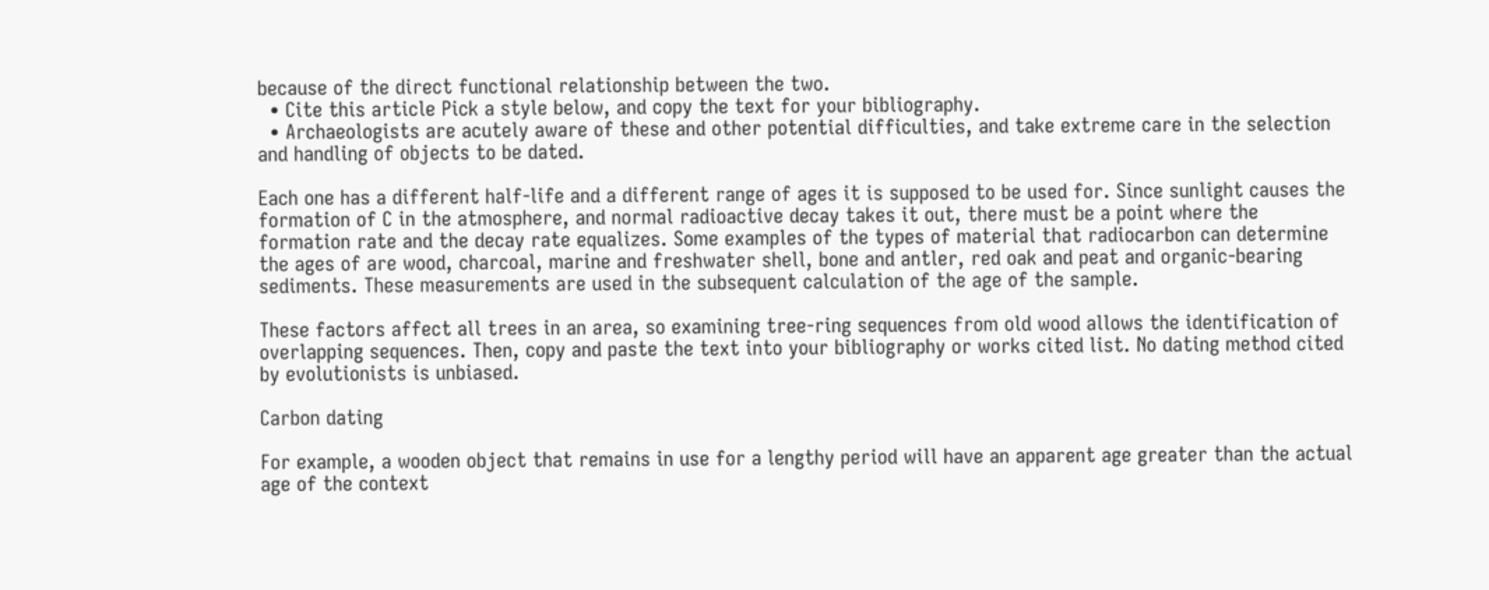because of the direct functional relationship between the two.
  • Cite this article Pick a style below, and copy the text for your bibliography.
  • Archaeologists are acutely aware of these and other potential difficulties, and take extreme care in the selection and handling of objects to be dated.

Each one has a different half-life and a different range of ages it is supposed to be used for. Since sunlight causes the formation of C in the atmosphere, and normal radioactive decay takes it out, there must be a point where the formation rate and the decay rate equalizes. Some examples of the types of material that radiocarbon can determine the ages of are wood, charcoal, marine and freshwater shell, bone and antler, red oak and peat and organic-bearing sediments. These measurements are used in the subsequent calculation of the age of the sample.

These factors affect all trees in an area, so examining tree-ring sequences from old wood allows the identification of overlapping sequences. Then, copy and paste the text into your bibliography or works cited list. No dating method cited by evolutionists is unbiased.

Carbon dating

For example, a wooden object that remains in use for a lengthy period will have an apparent age greater than the actual age of the context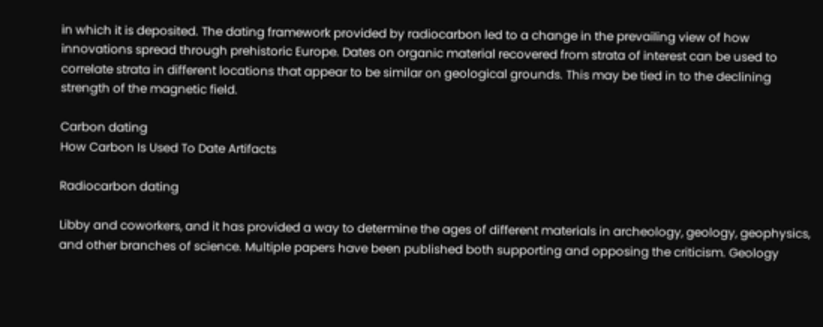in which it is deposited. The dating framework provided by radiocarbon led to a change in the prevailing view of how innovations spread through prehistoric Europe. Dates on organic material recovered from strata of interest can be used to correlate strata in different locations that appear to be similar on geological grounds. This may be tied in to the declining strength of the magnetic field.

Carbon dating
How Carbon Is Used To Date Artifacts

Radiocarbon dating

Libby and coworkers, and it has provided a way to determine the ages of different materials in archeology, geology, geophysics, and other branches of science. Multiple papers have been published both supporting and opposing the criticism. Geology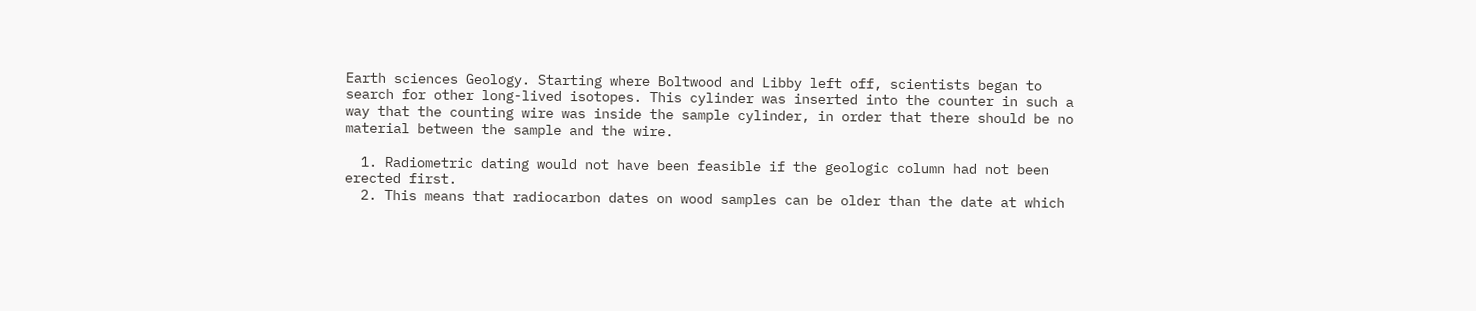Earth sciences Geology. Starting where Boltwood and Libby left off, scientists began to search for other long-lived isotopes. This cylinder was inserted into the counter in such a way that the counting wire was inside the sample cylinder, in order that there should be no material between the sample and the wire.

  1. Radiometric dating would not have been feasible if the geologic column had not been erected first.
  2. This means that radiocarbon dates on wood samples can be older than the date at which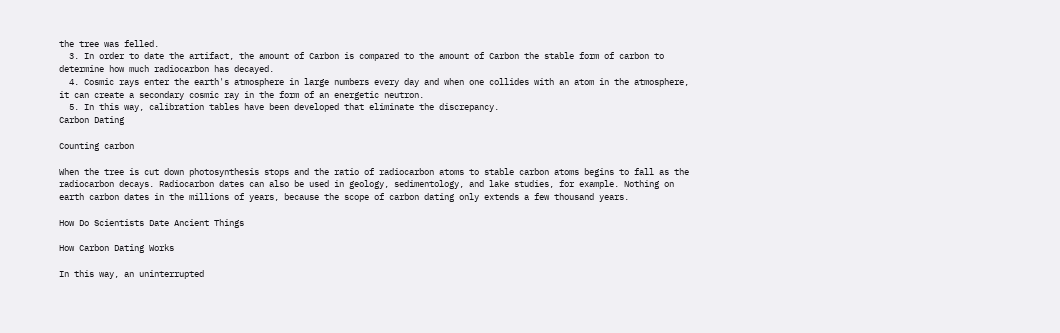the tree was felled.
  3. In order to date the artifact, the amount of Carbon is compared to the amount of Carbon the stable form of carbon to determine how much radiocarbon has decayed.
  4. Cosmic rays enter the earth's atmosphere in large numbers every day and when one collides with an atom in the atmosphere, it can create a secondary cosmic ray in the form of an energetic neutron.
  5. In this way, calibration tables have been developed that eliminate the discrepancy.
Carbon Dating

Counting carbon

When the tree is cut down photosynthesis stops and the ratio of radiocarbon atoms to stable carbon atoms begins to fall as the radiocarbon decays. Radiocarbon dates can also be used in geology, sedimentology, and lake studies, for example. Nothing on earth carbon dates in the millions of years, because the scope of carbon dating only extends a few thousand years.

How Do Scientists Date Ancient Things

How Carbon Dating Works

In this way, an uninterrupted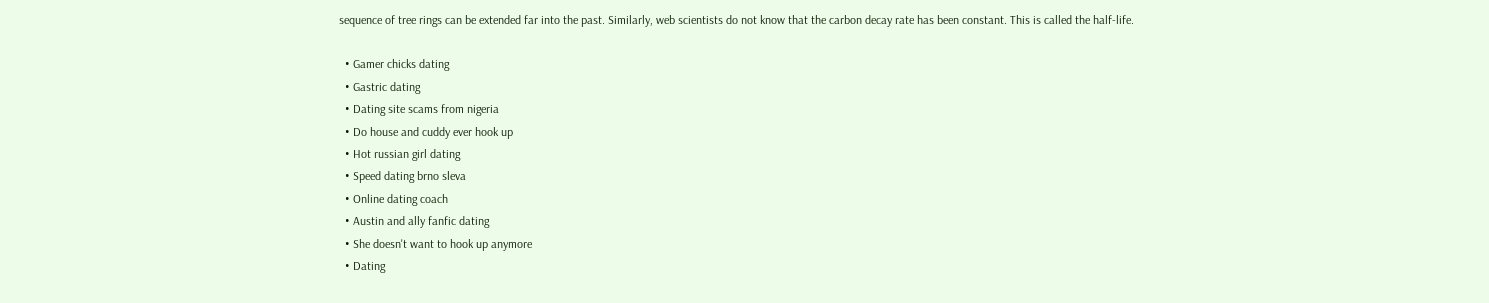sequence of tree rings can be extended far into the past. Similarly, web scientists do not know that the carbon decay rate has been constant. This is called the half-life.

  • Gamer chicks dating
  • Gastric dating
  • Dating site scams from nigeria
  • Do house and cuddy ever hook up
  • Hot russian girl dating
  • Speed dating brno sleva
  • Online dating coach
  • Austin and ally fanfic dating
  • She doesn't want to hook up anymore
  • Dating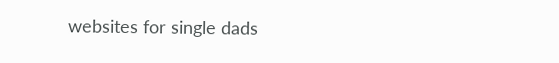websites for single dads